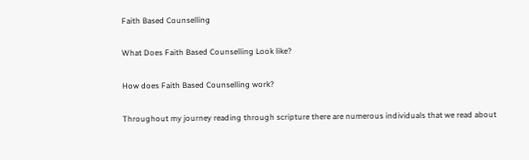Faith Based Counselling

What Does Faith Based Counselling Look like?

How does Faith Based Counselling work?

Throughout my journey reading through scripture there are numerous individuals that we read about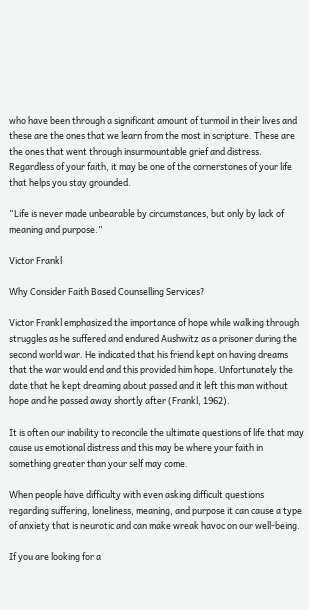who have been through a significant amount of turmoil in their lives and these are the ones that we learn from the most in scripture. These are the ones that went through insurmountable grief and distress. Regardless of your faith, it may be one of the cornerstones of your life that helps you stay grounded.

“Life is never made unbearable by circumstances, but only by lack of meaning and purpose.”

Victor Frankl

Why Consider Faith Based Counselling Services?

Victor Frankl emphasized the importance of hope while walking through struggles as he suffered and endured Aushwitz as a prisoner during the second world war. He indicated that his friend kept on having dreams that the war would end and this provided him hope. Unfortunately the date that he kept dreaming about passed and it left this man without hope and he passed away shortly after (Frankl, 1962).

It is often our inability to reconcile the ultimate questions of life that may cause us emotional distress and this may be where your faith in something greater than your self may come.

When people have difficulty with even asking difficult questions regarding suffering, loneliness, meaning, and purpose it can cause a type of anxiety that is neurotic and can make wreak havoc on our well-being.

If you are looking for a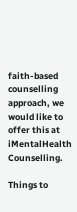faith-based counselling approach, we would like to offer this at iMentalHealth Counselling.

Things to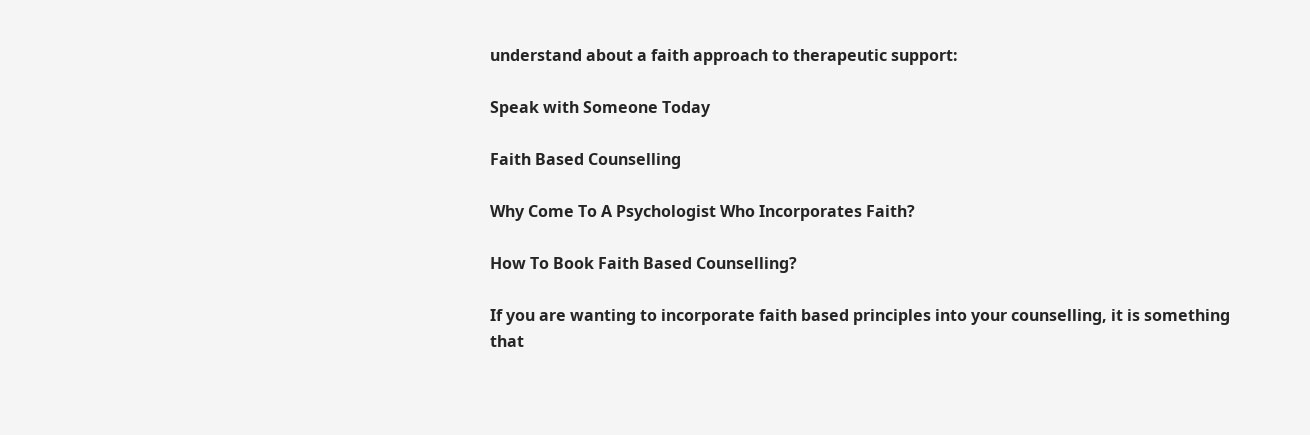understand about a faith approach to therapeutic support:

Speak with Someone Today

Faith Based Counselling

Why Come To A Psychologist Who Incorporates Faith?

How To Book Faith Based Counselling?

If you are wanting to incorporate faith based principles into your counselling, it is something that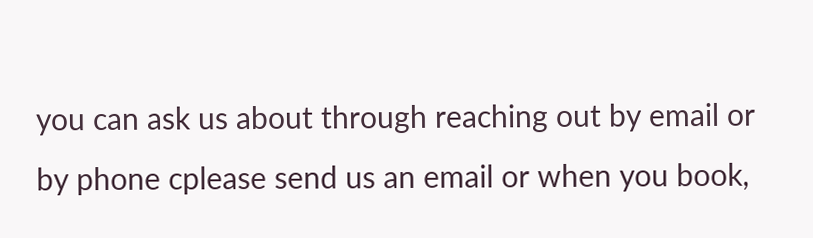you can ask us about through reaching out by email or by phone cplease send us an email or when you book,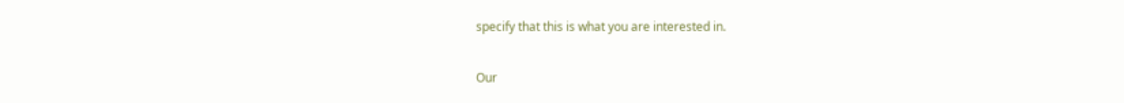specify that this is what you are interested in.

Our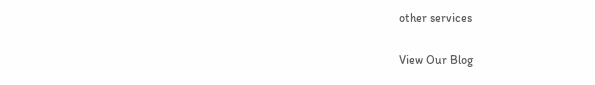other services

View Our Blog